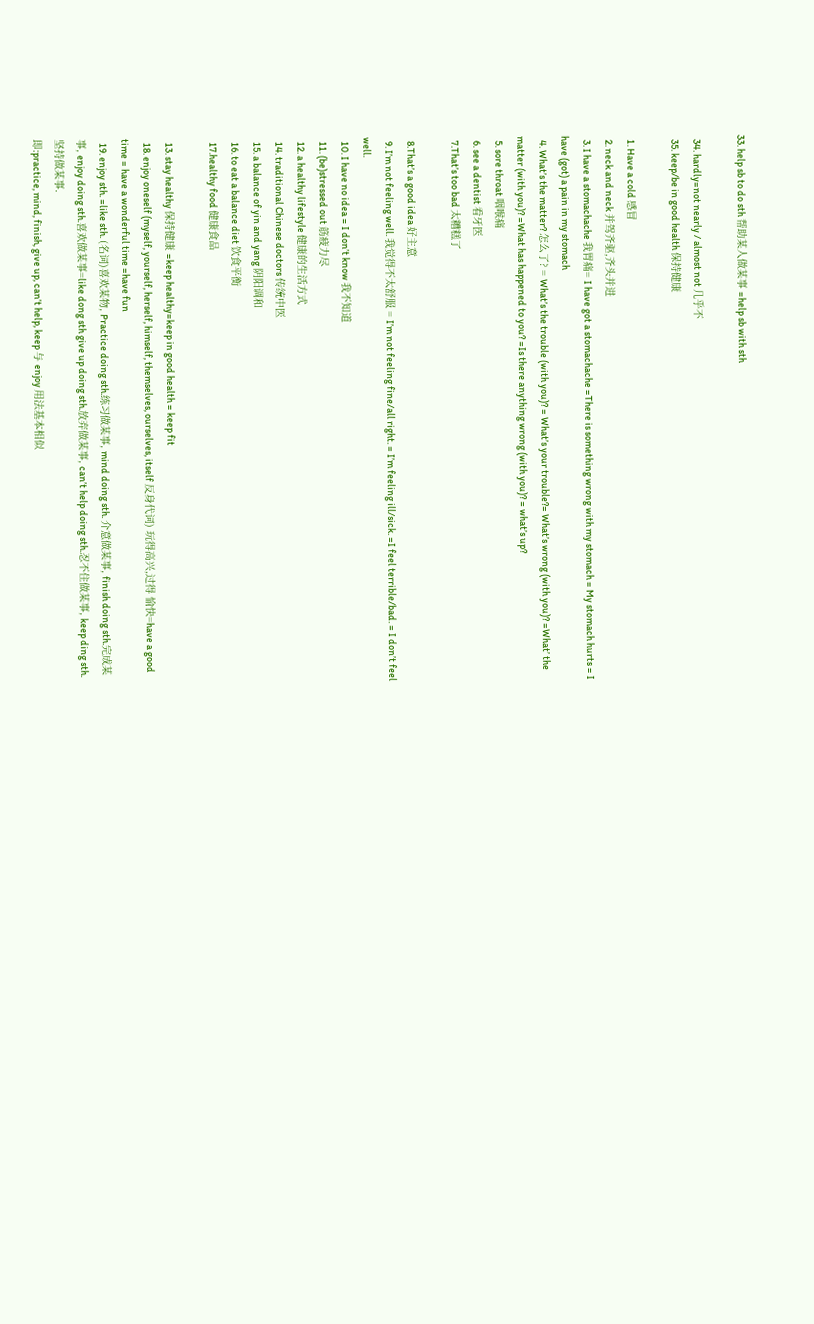33. help sb to do sth 帮助某人做某事 =help sb with sth

  34. hardly=not nearly / almost not 几乎不
  35. keep/be in good health 保持健康

  1. Have a cold 感冒
  2. neck and neck 并驾齐驱,齐头并进
  3. I have a stomachache 我胃痛= I have got a stomachache =There is something wrong with my stomach = My stomach hurts = I have (got) a pain in my stomach
  4. What’s the matter? 怎么了? = What’s the trouble (with you)? = What’s your trouble?= What’s wrong (with you)? =What’ the matter (with you)? =What has happened to you? =Is there anything wrong (with you)? = what’s up?
  5. sore throat 咽喉痛
  6. see a dentist 看牙医
  7.That’s too bad 太糟糕了

  8.That’s a good idea 好主意
  9. I’m not feeling well. 我觉得不太舒服 = I’m not feeling fine/all right. = I’m feeling ill/sick. =I feel terrible/bad. = I don’t feel well.
  10. I have no idea = I don’t know 我不知道
  11. (be)stressed out 筋疲力尽
  12. a healthy lifestyle 健康的生活方式
  14. traditional Chinese doctors 传统中医
  15. a balance of yin and yang 阴阳调和
  16. to eat a balance diet 饮食平衡
  17.healthy food 健康食品

  13. stay healthy 保持健康 =keep healthy=keep in good health = keep fit
  18. enjoy oneself (myself, yourself, herself, himself, themselves, ourselves, itself 反身代词) 玩得高兴,过得 愉快=have a good time = have a wonderful time =have fun
  19. enjoy sth. =like sth. (名词)喜欢某物, Practice doing sth.练习做某事, mind doing sth. 介意做某事, finish doing sth.完成某事, enjoy doing sth.喜欢做某事=like dong sth give up doing sth.放弃做某事, can’t help doing sth.忍不住做某事, keep ding sth. 坚持做某事.
即:practice, mind, finish, give up, can’t help, keep 与 enjoy 用法基本相似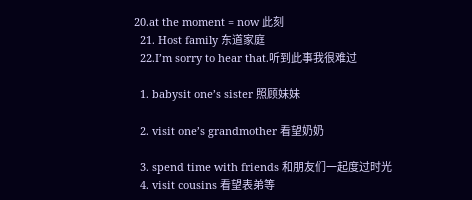20.at the moment = now 此刻
  21. Host family 东道家庭
  22.I’m sorry to hear that.听到此事我很难过

  1. babysit one’s sister 照顾妹妹

  2. visit one’s grandmother 看望奶奶

  3. spend time with friends 和朋友们一起度过时光
  4. visit cousins 看望表弟等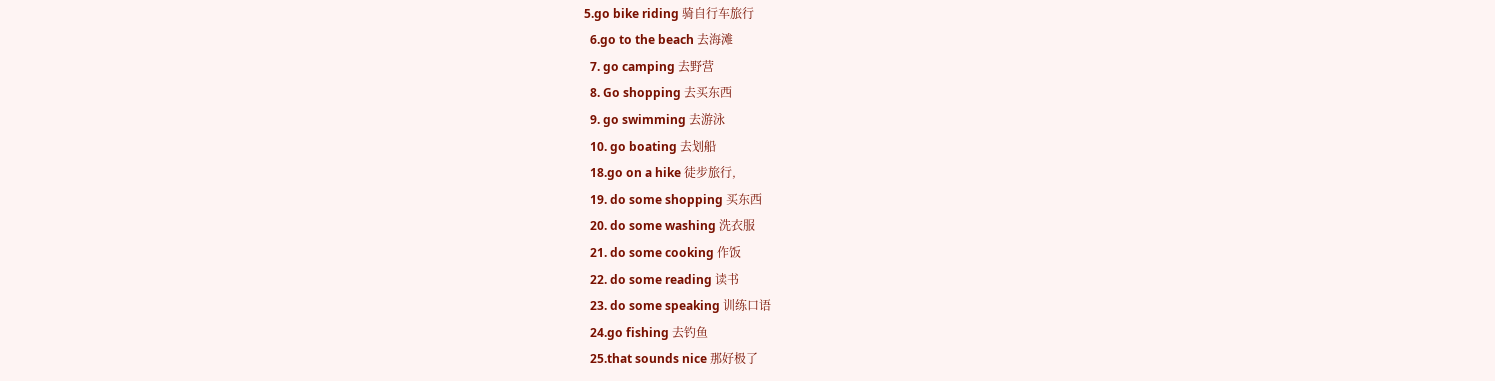5.go bike riding 骑自行车旅行
  6.go to the beach 去海滩
  7. go camping 去野营
  8. Go shopping 去买东西
  9. go swimming 去游泳
  10. go boating 去划船
  18.go on a hike 徒步旅行,
  19. do some shopping 买东西
  20. do some washing 洗衣服
  21. do some cooking 作饭
  22. do some reading 读书
  23. do some speaking 训练口语
  24.go fishing 去钓鱼
  25.that sounds nice 那好极了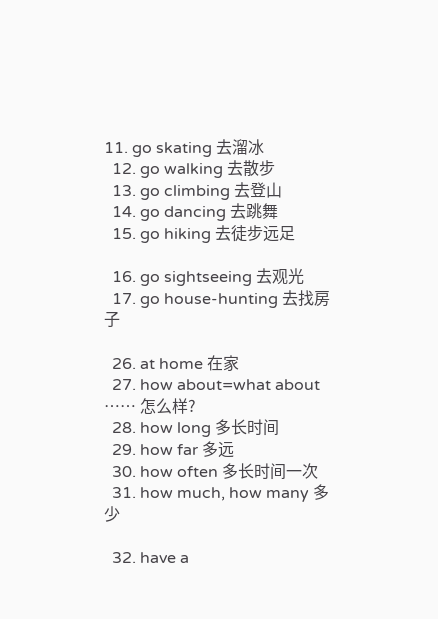11. go skating 去溜冰
  12. go walking 去散步
  13. go climbing 去登山
  14. go dancing 去跳舞
  15. go hiking 去徒步远足

  16. go sightseeing 去观光
  17. go house-hunting 去找房子

  26. at home 在家
  27. how about=what about …… 怎么样?
  28. how long 多长时间
  29. how far 多远
  30. how often 多长时间一次
  31. how much, how many 多少

  32. have a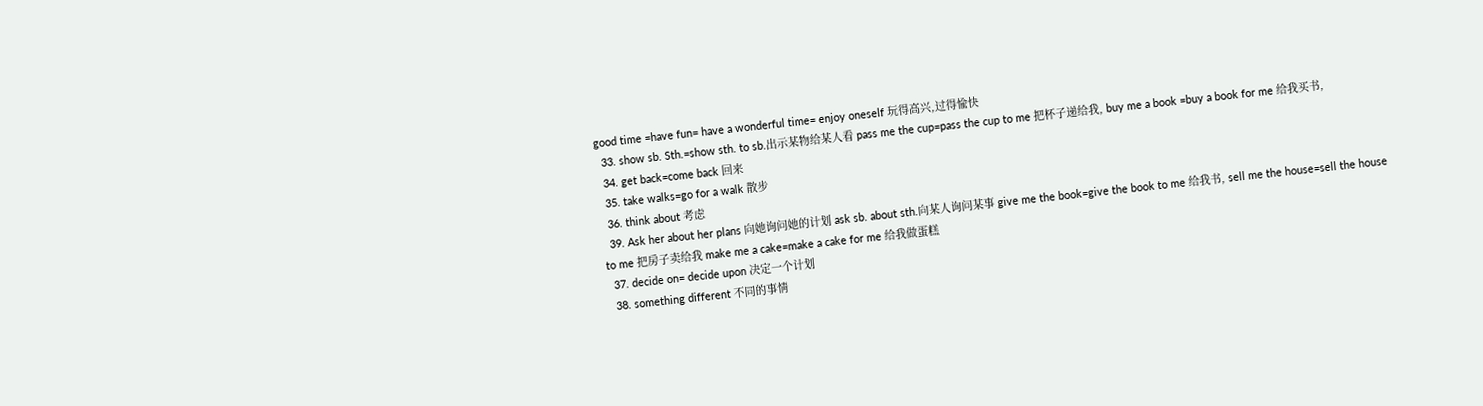good time =have fun= have a wonderful time= enjoy oneself 玩得高兴,过得愉快
  33. show sb. Sth.=show sth. to sb.出示某物给某人看 pass me the cup=pass the cup to me 把杯子递给我, buy me a book =buy a book for me 给我买书,
  34. get back=come back 回来
  35. take walks=go for a walk 散步
  36. think about 考虑
  39. Ask her about her plans 向她询问她的计划 ask sb. about sth.向某人询问某事 give me the book=give the book to me 给我书, sell me the house=sell the house to me 把房子卖给我 make me a cake=make a cake for me 给我做蛋糕
  37. decide on= decide upon 决定一个计划
  38. something different 不同的事情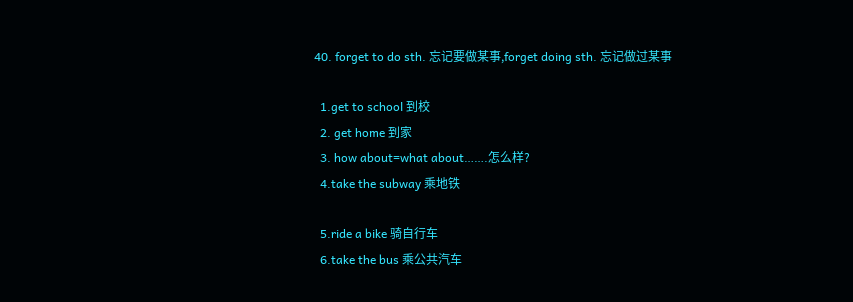40. forget to do sth. 忘记要做某事,forget doing sth. 忘记做过某事

  1.get to school 到校
  2. get home 到家
  3. how about=what about…….怎么样?
  4.take the subway 乘地铁

  5.ride a bike 骑自行车
  6.take the bus 乘公共汽车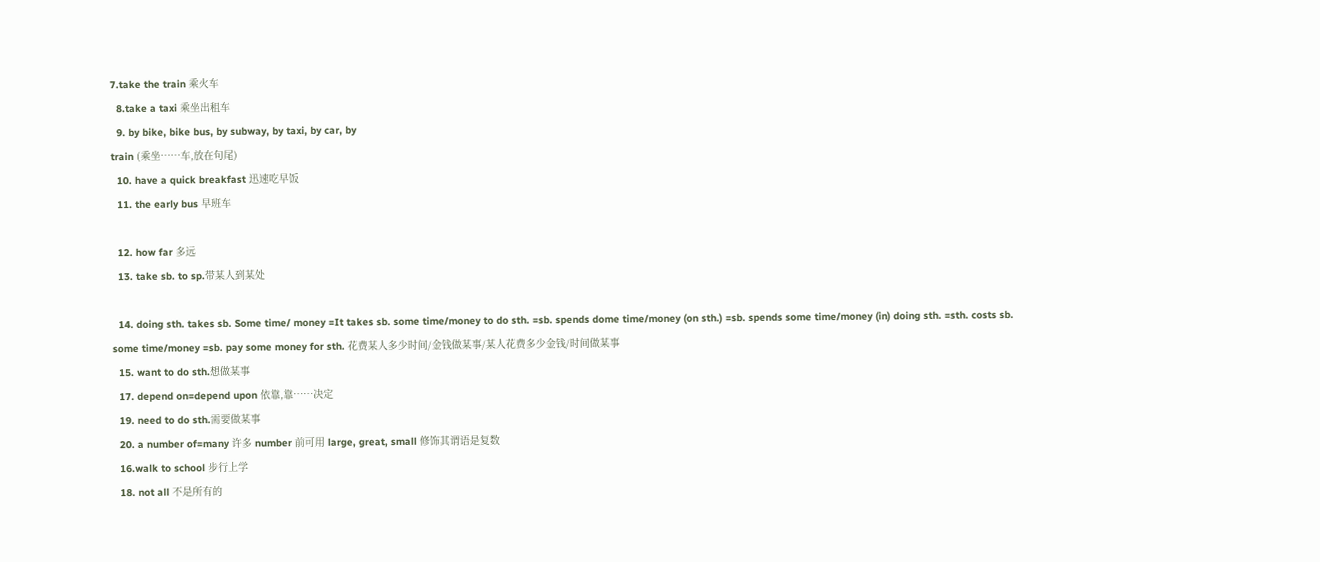7.take the train 乘火车
  8.take a taxi 乘坐出租车
  9. by bike, bike bus, by subway, by taxi, by car, by
train (乘坐……车,放在句尾)
  10. have a quick breakfast 迅速吃早饭
  11. the early bus 早班车

  12. how far 多远
  13. take sb. to sp.带某人到某处

  14. doing sth. takes sb. Some time/ money =It takes sb. some time/money to do sth. =sb. spends dome time/money (on sth.) =sb. spends some time/money (in) doing sth. =sth. costs sb. some time/money =sb. pay some money for sth. 花费某人多少时间/金钱做某事/某人花费多少金钱/时间做某事
  15. want to do sth.想做某事
  17. depend on=depend upon 依靠,靠……决定
  19. need to do sth.需要做某事
  20. a number of=many 许多 number 前可用 large, great, small 修饰其谓语是复数
  16.walk to school 步行上学
  18. not all 不是所有的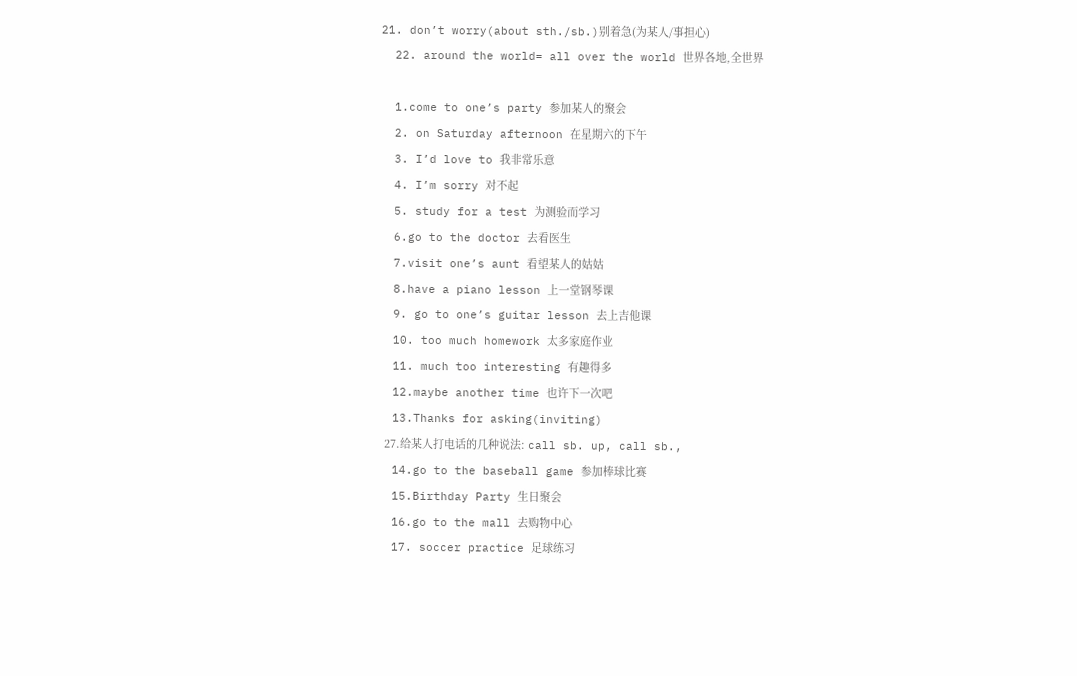21. don’t worry(about sth./sb.)别着急(为某人/事担心)
  22. around the world= all over the world 世界各地,全世界

  1.come to one’s party 参加某人的聚会
  2. on Saturday afternoon 在星期六的下午
  3. I’d love to 我非常乐意
  4. I’m sorry 对不起
  5. study for a test 为测验而学习
  6.go to the doctor 去看医生
  7.visit one’s aunt 看望某人的姑姑
  8.have a piano lesson 上一堂钢琴课
  9. go to one’s guitar lesson 去上吉他课
  10. too much homework 太多家庭作业
  11. much too interesting 有趣得多
  12.maybe another time 也许下一次吧
  13.Thanks for asking(inviting)
  27.给某人打电话的几种说法: call sb. up, call sb.,
  14.go to the baseball game 参加棒球比赛
  15.Birthday Party 生日聚会
  16.go to the mall 去购物中心
  17. soccer practice 足球练习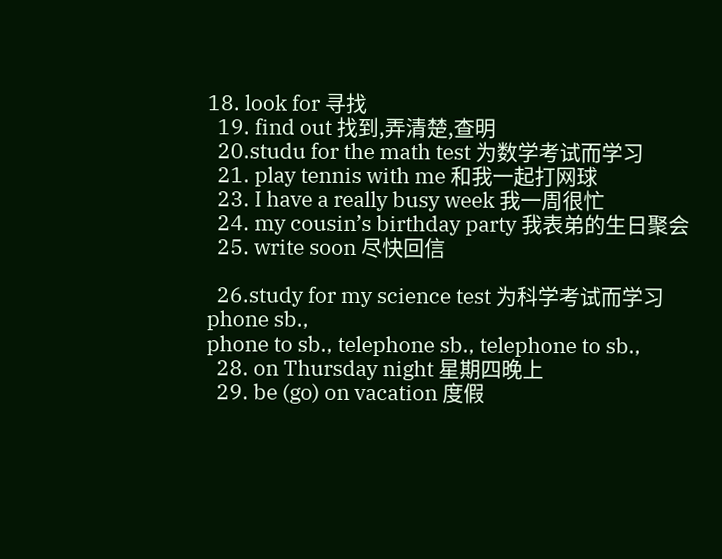18. look for 寻找
  19. find out 找到,弄清楚,查明
  20.studu for the math test 为数学考试而学习
  21. play tennis with me 和我一起打网球
  23. I have a really busy week 我一周很忙
  24. my cousin’s birthday party 我表弟的生日聚会
  25. write soon 尽快回信

  26.study for my science test 为科学考试而学习
phone sb.,
phone to sb., telephone sb., telephone to sb.,
  28. on Thursday night 星期四晚上
  29. be (go) on vacation 度假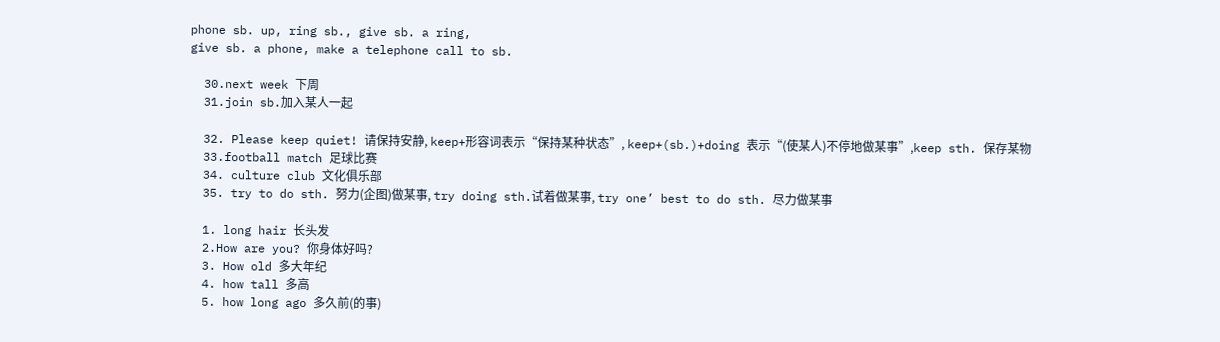phone sb. up, ring sb., give sb. a ring,
give sb. a phone, make a telephone call to sb.

  30.next week 下周
  31.join sb.加入某人一起

  32. Please keep quiet! 请保持安静, keep+形容词表示“保持某种状态”, keep+(sb.)+doing 表示“(使某人)不停地做某事”,keep sth. 保存某物
  33.football match 足球比赛
  34. culture club 文化俱乐部
  35. try to do sth. 努力(企图)做某事, try doing sth.试着做某事, try one’ best to do sth. 尽力做某事

  1. long hair 长头发
  2.How are you? 你身体好吗?
  3. How old 多大年纪
  4. how tall 多高
  5. how long ago 多久前(的事)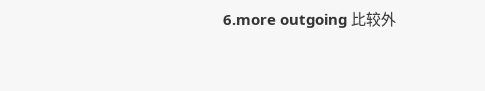6.more outgoing 比较外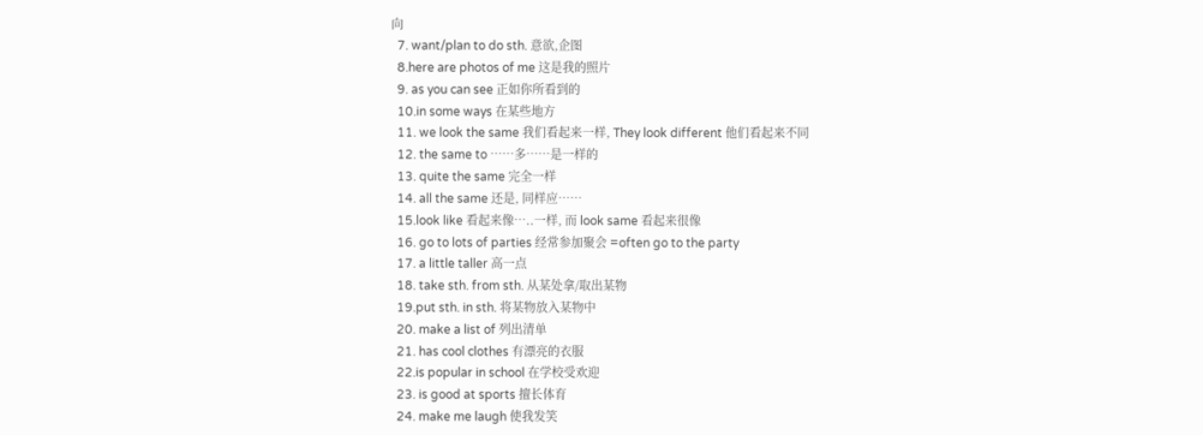向
  7. want/plan to do sth. 意欲,企图
  8.here are photos of me 这是我的照片
  9. as you can see 正如你所看到的
  10.in some ways 在某些地方
  11. we look the same 我们看起来一样, They look different 他们看起来不同
  12. the same to ……多……是一样的
  13. quite the same 完全一样
  14. all the same 还是, 同样应……
  15.look like 看起来像…..一样, 而 look same 看起来很像
  16. go to lots of parties 经常参加聚会 =often go to the party
  17. a little taller 高一点
  18. take sth. from sth. 从某处拿/取出某物
  19.put sth. in sth. 将某物放入某物中
  20. make a list of 列出清单
  21. has cool clothes 有漂亮的衣服
  22.is popular in school 在学校受欢迎
  23. is good at sports 擅长体育
  24. make me laugh 使我发笑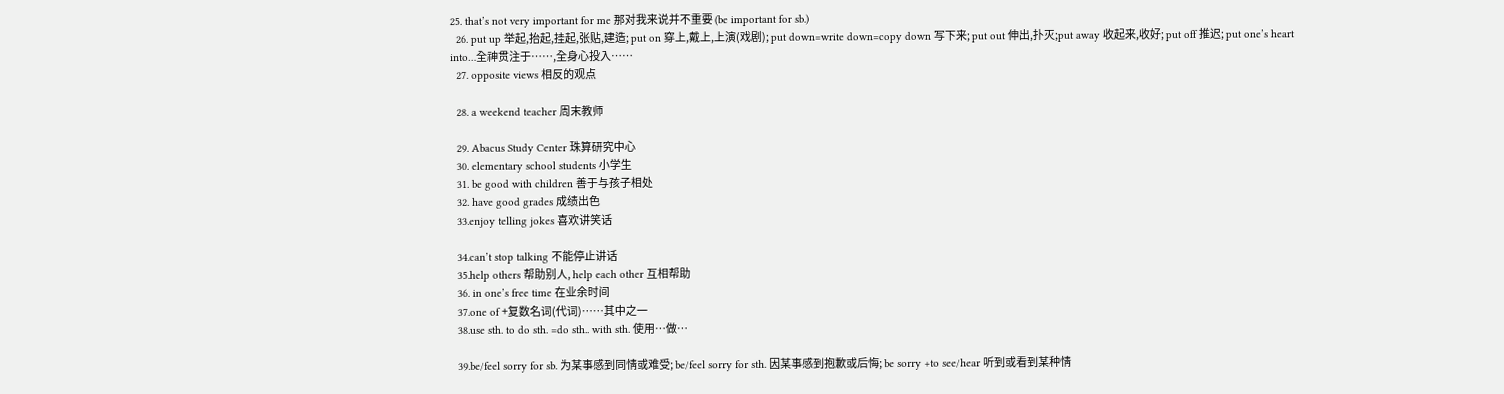25. that’s not very important for me 那对我来说并不重要 (be important for sb.)
  26. put up 举起,抬起,挂起,张贴,建造; put on 穿上,戴上,上演(戏剧); put down=write down=copy down 写下来; put out 伸出,扑灭;put away 收起来,收好; put off 推迟; put one’s heart into…全神贯注于……,全身心投入……
  27. opposite views 相反的观点

  28. a weekend teacher 周末教师

  29. Abacus Study Center 珠算研究中心
  30. elementary school students 小学生
  31. be good with children 善于与孩子相处
  32. have good grades 成绩出色
  33.enjoy telling jokes 喜欢讲笑话

  34.can’t stop talking 不能停止讲话
  35.help others 帮助别人, help each other 互相帮助
  36. in one’s free time 在业余时间
  37.one of +复数名词(代词)……其中之一
  38.use sth. to do sth. =do sth.. with sth. 使用…做…

  39.be/feel sorry for sb. 为某事感到同情或难受; be/feel sorry for sth. 因某事感到抱歉或后悔; be sorry +to see/hear 听到或看到某种情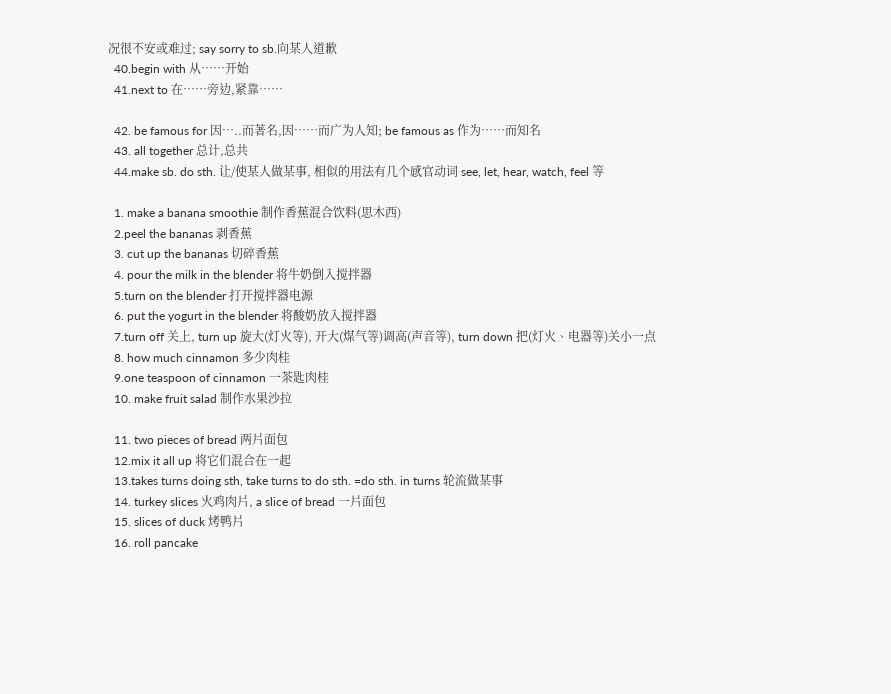况很不安或难过; say sorry to sb.向某人道歉
  40.begin with 从……开始
  41.next to 在……旁边,紧靠……

  42. be famous for 因…..而著名,因……而广为人知; be famous as 作为……而知名
  43. all together 总计,总共
  44.make sb. do sth. 让/使某人做某事, 相似的用法有几个感官动词 see, let, hear, watch, feel 等

  1. make a banana smoothie 制作香蕉混合饮料(思木西)
  2.peel the bananas 剥香蕉
  3. cut up the bananas 切碎香蕉
  4. pour the milk in the blender 将牛奶倒入搅拌器
  5.turn on the blender 打开搅拌器电源
  6. put the yogurt in the blender 将酸奶放入搅拌器
  7.turn off 关上, turn up 旋大(灯火等), 开大(煤气等)调高(声音等), turn down 把(灯火、电器等)关小一点
  8. how much cinnamon 多少肉桂
  9.one teaspoon of cinnamon 一茶匙肉桂
  10. make fruit salad 制作水果沙拉

  11. two pieces of bread 两片面包
  12.mix it all up 将它们混合在一起
  13.takes turns doing sth, take turns to do sth. =do sth. in turns 轮流做某事
  14. turkey slices 火鸡肉片, a slice of bread 一片面包
  15. slices of duck 烤鸭片
  16. roll pancake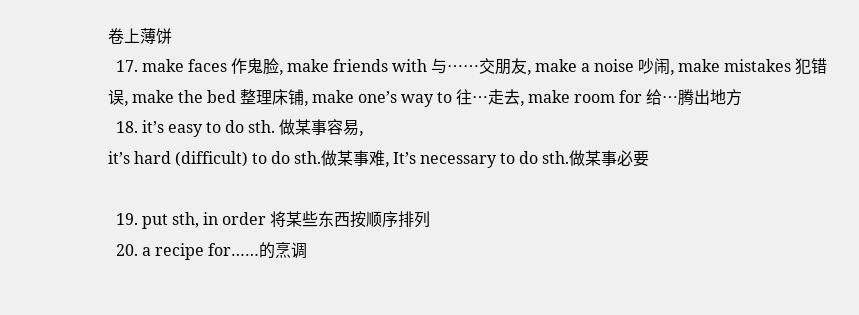卷上薄饼
  17. make faces 作鬼脸, make friends with 与……交朋友, make a noise 吵闹, make mistakes 犯错误, make the bed 整理床铺, make one’s way to 往…走去, make room for 给…腾出地方
  18. it’s easy to do sth. 做某事容易,
it’s hard (difficult) to do sth.做某事难, It’s necessary to do sth.做某事必要

  19. put sth, in order 将某些东西按顺序排列
  20. a recipe for……的烹调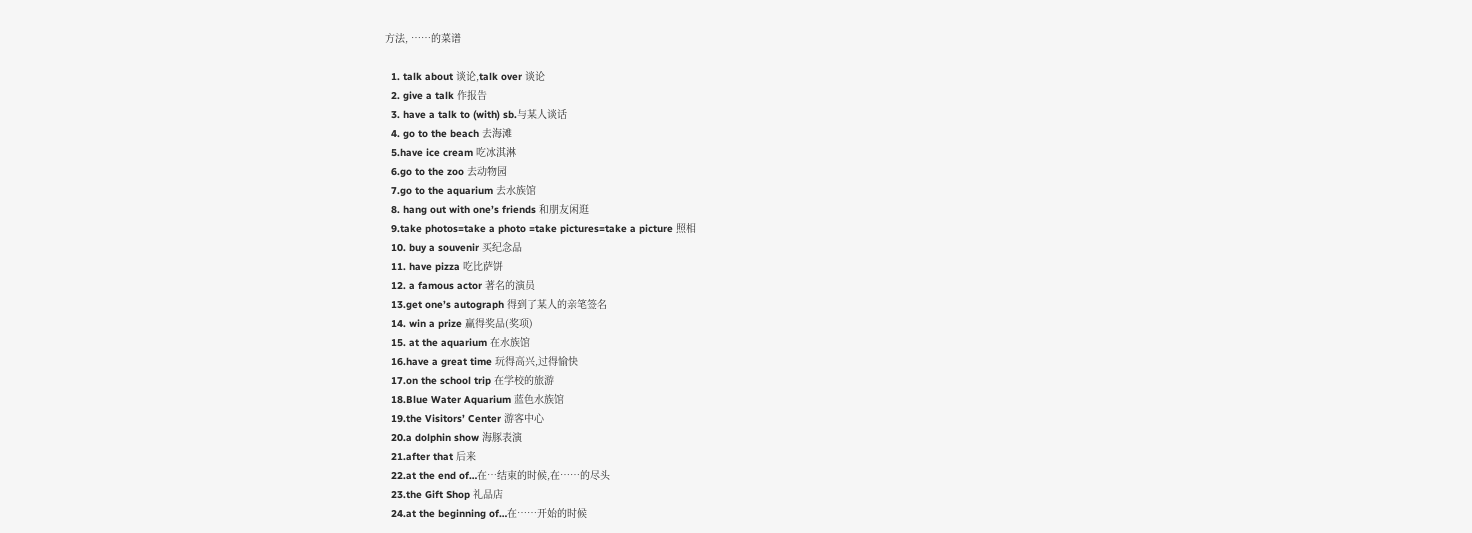方法, ……的菜谱

  1. talk about 谈论,talk over 谈论
  2. give a talk 作报告
  3. have a talk to (with) sb.与某人谈话
  4. go to the beach 去海滩
  5.have ice cream 吃冰淇淋
  6.go to the zoo 去动物园
  7.go to the aquarium 去水族馆
  8. hang out with one’s friends 和朋友闲逛
  9.take photos=take a photo =take pictures=take a picture 照相
  10. buy a souvenir 买纪念品
  11. have pizza 吃比萨饼
  12. a famous actor 著名的演员
  13.get one’s autograph 得到了某人的亲笔签名
  14. win a prize 赢得奖品(奖项)
  15. at the aquarium 在水族馆
  16.have a great time 玩得高兴,过得愉快
  17.on the school trip 在学校的旅游
  18.Blue Water Aquarium 蓝色水族馆
  19.the Visitors’ Center 游客中心
  20.a dolphin show 海豚表演
  21.after that 后来
  22.at the end of…在…结束的时候,在……的尽头
  23.the Gift Shop 礼品店
  24.at the beginning of…在……开始的时候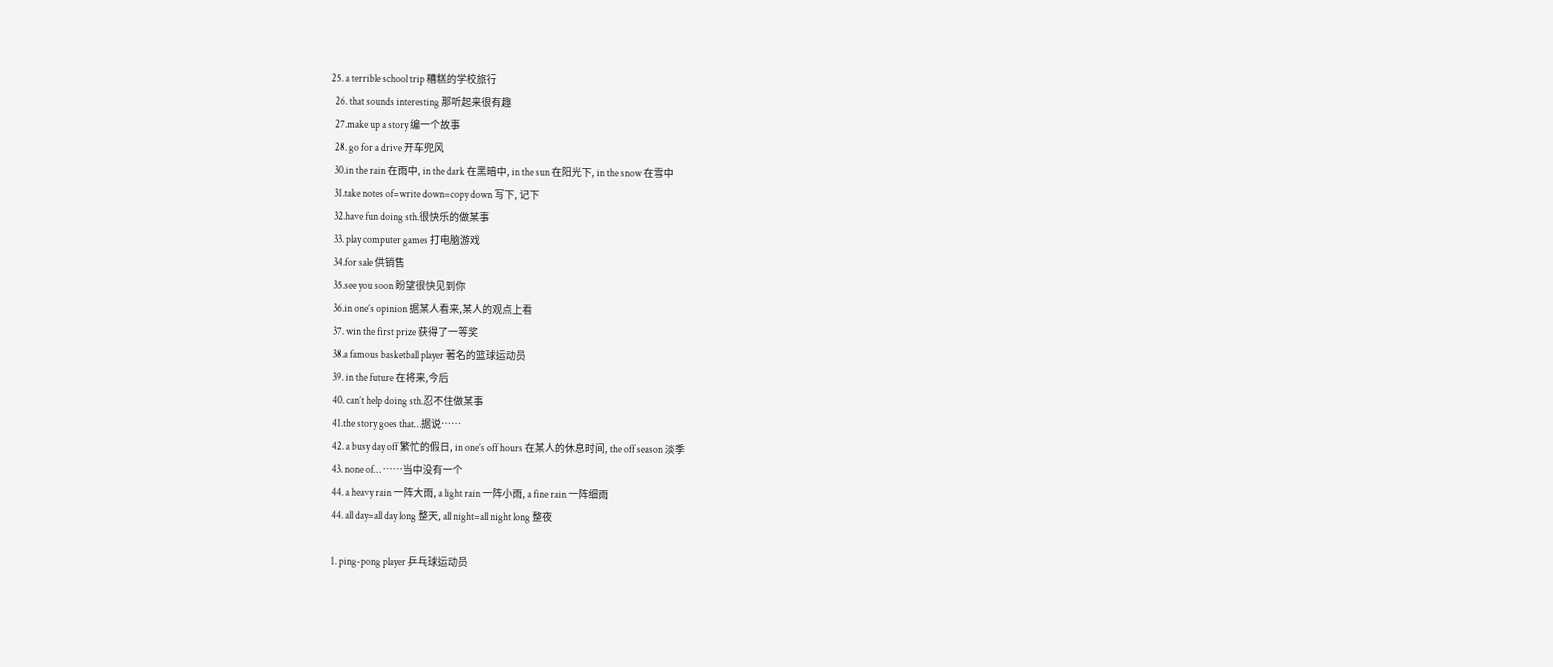25. a terrible school trip 糟糕的学校旅行
  26. that sounds interesting 那听起来很有趣
  27.make up a story 编一个故事
  28. go for a drive 开车兜风
  30.in the rain 在雨中, in the dark 在黑暗中, in the sun 在阳光下, in the snow 在雪中
  31.take notes of=write down=copy down 写下, 记下
  32.have fun doing sth.很快乐的做某事
  33. play computer games 打电脑游戏
  34.for sale 供销售
  35.see you soon 盼望很快见到你
  36.in one’s opinion 据某人看来,某人的观点上看
  37. win the first prize 获得了一等奖
  38.a famous basketball player 著名的篮球运动员
  39. in the future 在将来,今后
  40. can’t help doing sth.忍不住做某事
  41.the story goes that…据说……
  42. a busy day off 繁忙的假日, in one’s off hours 在某人的休息时间, the off season 淡季
  43. none of… ……当中没有一个
  44. a heavy rain 一阵大雨, a light rain 一阵小雨, a fine rain 一阵细雨
  44. all day=all day long 整天, all night=all night long 整夜

  1. ping-pong player 乒乓球运动员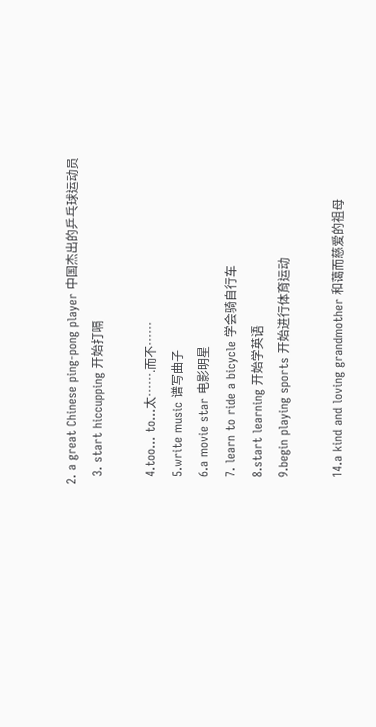2. a great Chinese ping-pong player 中国杰出的乒乓球运动员
  3. start hiccupping 开始打嗝

  4.too… to…太…….而不……
  5.write music 谱写曲子
  6.a movie star 电影明星
  7. learn to ride a bicycle 学会骑自行车
  8.start learning 开始学英语
  9.begin playing sports 开始进行体育运动

  14.a kind and loving grandmother 和蔼而慈爱的祖母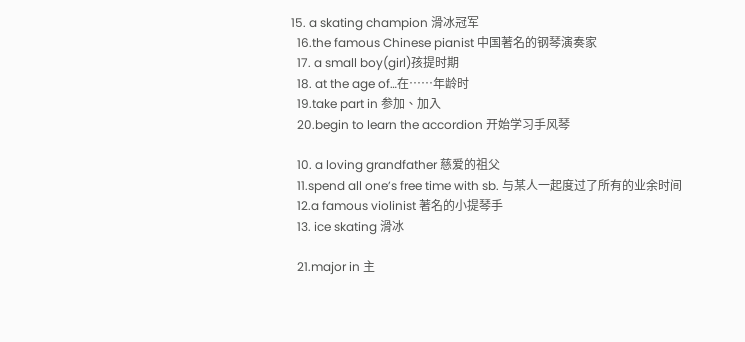15. a skating champion 滑冰冠军
  16.the famous Chinese pianist 中国著名的钢琴演奏家
  17. a small boy(girl)孩提时期
  18. at the age of…在……年龄时
  19.take part in 参加、加入
  20.begin to learn the accordion 开始学习手风琴

  10. a loving grandfather 慈爱的祖父
  11.spend all one’s free time with sb. 与某人一起度过了所有的业余时间
  12.a famous violinist 著名的小提琴手
  13. ice skating 滑冰

  21.major in 主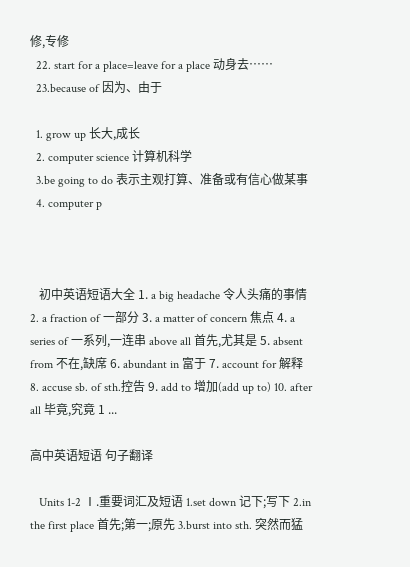修,专修
  22. start for a place=leave for a place 动身去……
  23.because of 因为、由于

  1. grow up 长大,成长
  2. computer science 计算机科学
  3.be going to do 表示主观打算、准备或有信心做某事
  4. computer p



   初中英语短语大全 1. a big headache 令人头痛的事情 2. a fraction of 一部分 3. a matter of concern 焦点 4. a series of 一系列,一连串 above all 首先,尤其是 5. absent from 不在,缺席 6. abundant in 富于 7. account for 解释 8. accuse sb. of sth.控告 9. add to 增加(add up to) 10. after all 毕竟,究竟 1 ...

高中英语短语 句子翻译

   Units 1-2 Ⅰ.重要词汇及短语 1.set down 记下;写下 2.in the first place 首先;第一;原先 3.burst into sth. 突然而猛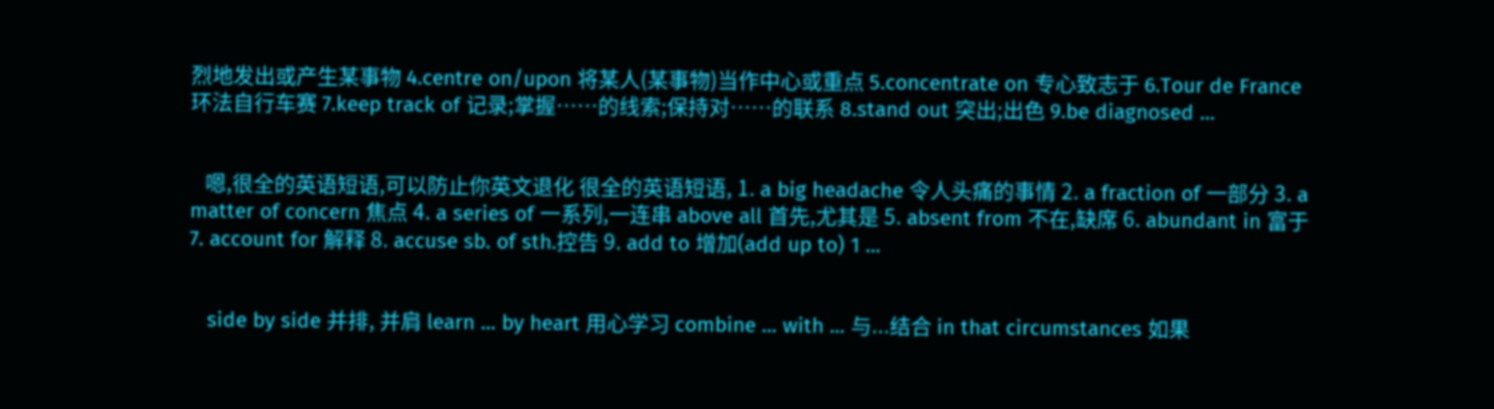烈地发出或产生某事物 4.centre on/upon 将某人(某事物)当作中心或重点 5.concentrate on 专心致志于 6.Tour de France 环法自行车赛 7.keep track of 记录;掌握……的线索;保持对……的联系 8.stand out 突出;出色 9.be diagnosed ...


   嗯,很全的英语短语,可以防止你英文退化 很全的英语短语, 1. a big headache 令人头痛的事情 2. a fraction of 一部分 3. a matter of concern 焦点 4. a series of 一系列,一连串 above all 首先,尤其是 5. absent from 不在,缺席 6. abundant in 富于 7. account for 解释 8. accuse sb. of sth.控告 9. add to 增加(add up to) 1 ...


   side by side 并排, 并肩 learn ... by heart 用心学习 combine ... with ... 与...结合 in that circumstances 如果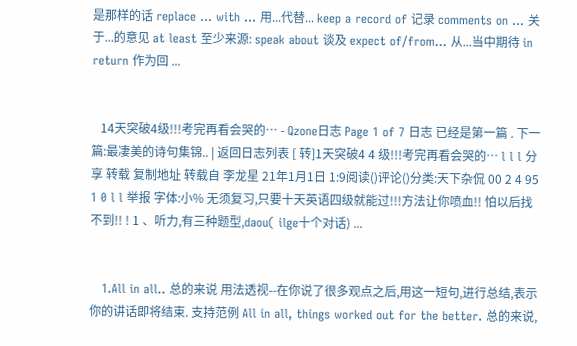是那样的话 replace ... with ... 用...代替... keep a record of 记录 comments on ... 关于...的意见 at least 至少来源: speak about 谈及 expect of/from... 从...当中期待 in return 作为回 ...


   14天突破4级!!!考完再看会哭的… - Qzone日志 Page 1 of 7 日志 已经是第一篇 . 下一篇:最凄美的诗句集锦.. | 返回日志列表 [ 转]1天突破4 4 级!!!考完再看会哭的… l l l 分享 转载 复制地址 转载自 李龙星 21年1月1日 1:9阅读()评论()分类:天下杂侃 00 2 4 95 1 0 l l 举报 字体:小% 无须复习,只要十天英语四级就能过!!!方法让你喷血!! 怕以后找不到!! ! 1 、听力,有三种题型,daou( ilge十个对话) ...


   1.All in all.. 总的来说 用法透视--在你说了很多观点之后,用这一短句,进行总结,表示你的讲话即将结束. 支持范例 All in all, things worked out for the better. 总的来说,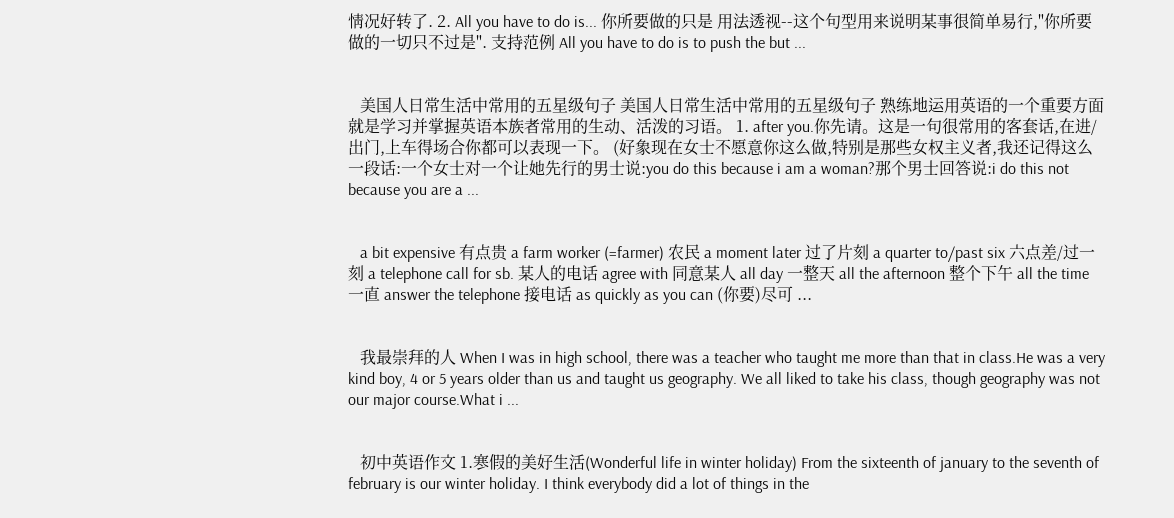情况好转了. 2. All you have to do is... 你所要做的只是 用法透视--这个句型用来说明某事很简单易行,"你所要做的一切只不过是". 支持范例 All you have to do is to push the but ...


   美国人日常生活中常用的五星级句子 美国人日常生活中常用的五星级句子 熟练地运用英语的一个重要方面就是学习并掌握英语本族者常用的生动、活泼的习语。 1. after you.你先请。这是一句很常用的客套话,在进/出门,上车得场合你都可以表现一下。 (好象现在女士不愿意你这么做,特别是那些女权主义者,我还记得这么一段话:一个女士对一个让她先行的男士说:you do this because i am a woman?那个男士回答说:i do this not because you are a ...


   a bit expensive 有点贵 a farm worker (=farmer) 农民 a moment later 过了片刻 a quarter to/past six 六点差/过一刻 a telephone call for sb. 某人的电话 agree with 同意某人 all day 一整天 all the afternoon 整个下午 all the time 一直 answer the telephone 接电话 as quickly as you can (你要)尽可 ...


   我最崇拜的人 When I was in high school, there was a teacher who taught me more than that in class.He was a very kind boy, 4 or 5 years older than us and taught us geography. We all liked to take his class, though geography was not our major course.What i ...


   初中英语作文 1.寒假的美好生活(Wonderful life in winter holiday) From the sixteenth of january to the seventh of february is our winter holiday. I think everybody did a lot of things in the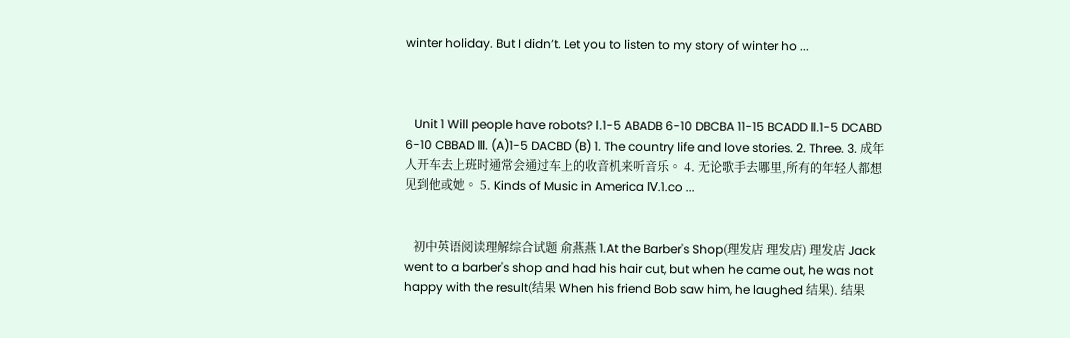winter holiday. But I didn’t. Let you to listen to my story of winter ho ...



   Unit 1 Will people have robots? Ⅰ.1-5 ABADB 6-10 DBCBA 11-15 BCADD Ⅱ.1-5 DCABD 6-10 CBBAD Ⅲ. (A)1-5 DACBD (B) 1. The country life and love stories. 2. Three. 3. 成年人开车去上班时通常会通过车上的收音机来听音乐。 4. 无论歌手去哪里,所有的年轻人都想见到他或她。 5. Kinds of Music in America Ⅳ.1.co ...


   初中英语阅读理解综合试题 俞燕燕 1.At the Barber's Shop(理发店 理发店) 理发店 Jack went to a barber's shop and had his hair cut, but when he came out, he was not happy with the result(结果 When his friend Bob saw him, he laughed 结果). 结果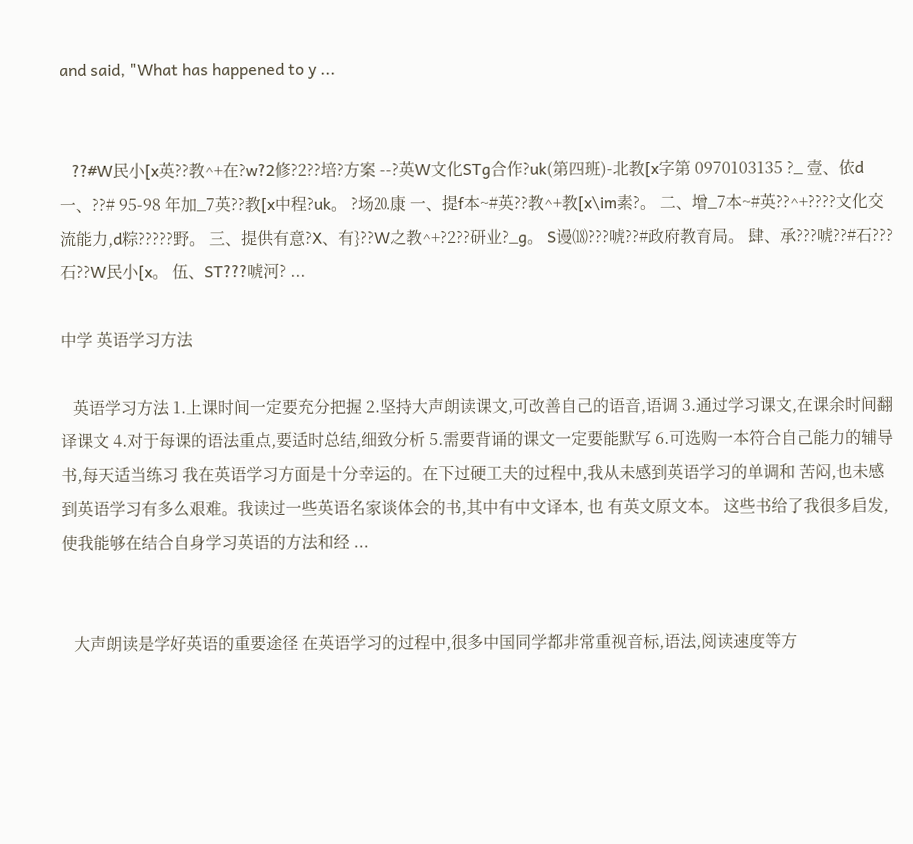and said, "What has happened to y ...


   ??#W民小[x英??教^+在?w?2修?2??培?方案 --?英W文化STg合作?uk(第四班)-北教[x字第 0970103135 ?_ 壹、依d 一、??# 95-98 年加_7英??教[x中程?uk。 ?场⒛康 一、提f本~#英??教^+教[x\im素?。 二、增_7本~#英??^+????文化交流能力,d粽?????野。 三、提供有意?X、有}??W之教^+?2??研业?_g。 S谩⒅???唬??#政府教育局。 肆、承???唬??#石???石??W民小[x。 伍、ST???唬河? ...

中学 英语学习方法

   英语学习方法 1.上课时间一定要充分把握 2.坚持大声朗读课文,可改善自己的语音,语调 3.通过学习课文,在课余时间翻译课文 4.对于每课的语法重点,要适时总结,细致分析 5.需要背诵的课文一定要能默写 6.可选购一本符合自己能力的辅导书,每天适当练习 我在英语学习方面是十分幸运的。在下过硬工夫的过程中,我从未感到英语学习的单调和 苦闷,也未感到英语学习有多么艰难。我读过一些英语名家谈体会的书,其中有中文译本, 也 有英文原文本。 这些书给了我很多启发, 使我能够在结合自身学习英语的方法和经 ...


   大声朗读是学好英语的重要途径 在英语学习的过程中,很多中国同学都非常重视音标,语法,阅读速度等方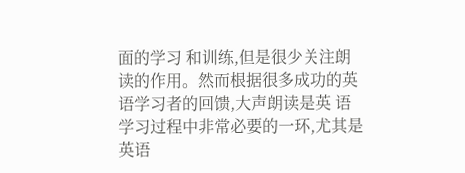面的学习 和训练,但是很少关注朗读的作用。然而根据很多成功的英语学习者的回馈,大声朗读是英 语学习过程中非常必要的一环,尤其是英语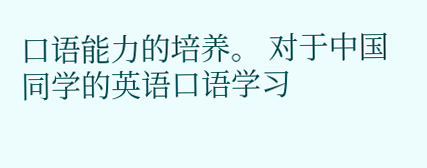口语能力的培养。 对于中国同学的英语口语学习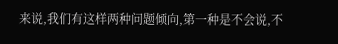来说,我们有这样两种问题倾向,第一种是不会说,不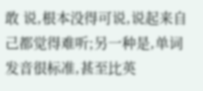敢 说,根本没得可说,说起来自己都觉得难听;另一种是,单词发音很标准,甚至比英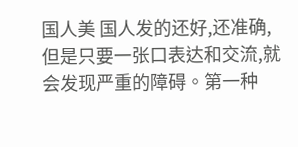国人美 国人发的还好,还准确,但是只要一张口表达和交流,就会发现严重的障碍。第一种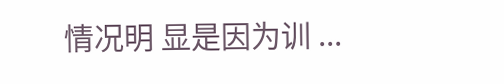情况明 显是因为训 ...